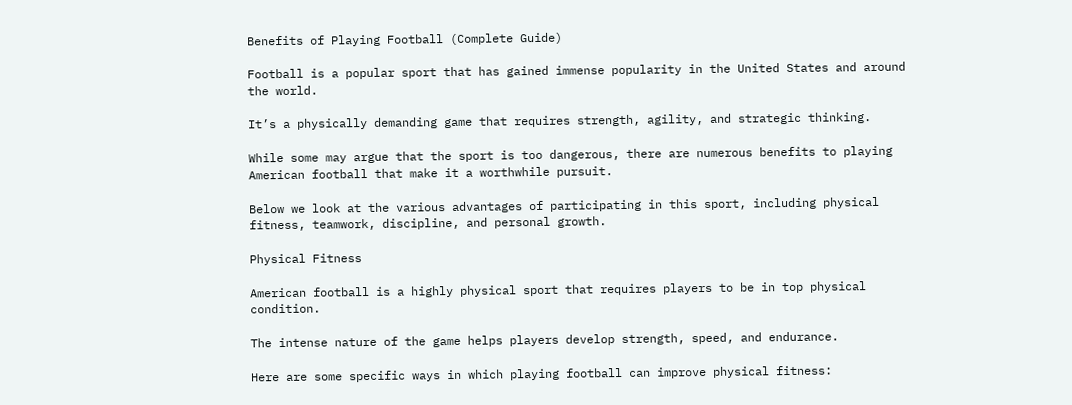Benefits of Playing Football (Complete Guide)

Football is a popular sport that has gained immense popularity in the United States and around the world.

It’s a physically demanding game that requires strength, agility, and strategic thinking.

While some may argue that the sport is too dangerous, there are numerous benefits to playing American football that make it a worthwhile pursuit.

Below we look at the various advantages of participating in this sport, including physical fitness, teamwork, discipline, and personal growth.

Physical Fitness

American football is a highly physical sport that requires players to be in top physical condition.

The intense nature of the game helps players develop strength, speed, and endurance.

Here are some specific ways in which playing football can improve physical fitness: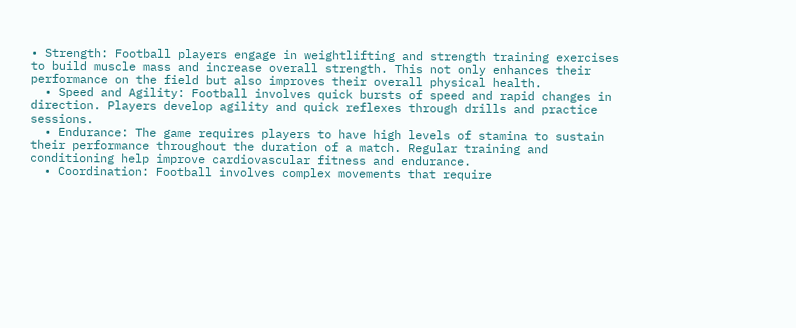• Strength: Football players engage in weightlifting and strength training exercises to build muscle mass and increase overall strength. This not only enhances their performance on the field but also improves their overall physical health.
  • Speed and Agility: Football involves quick bursts of speed and rapid changes in direction. Players develop agility and quick reflexes through drills and practice sessions.
  • Endurance: The game requires players to have high levels of stamina to sustain their performance throughout the duration of a match. Regular training and conditioning help improve cardiovascular fitness and endurance.
  • Coordination: Football involves complex movements that require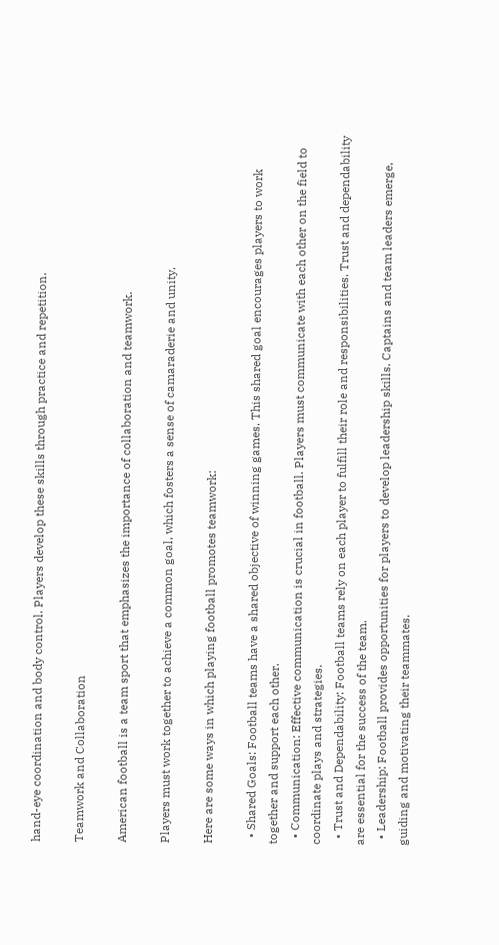hand-eye coordination and body control. Players develop these skills through practice and repetition.

Teamwork and Collaboration

American football is a team sport that emphasizes the importance of collaboration and teamwork.

Players must work together to achieve a common goal, which fosters a sense of camaraderie and unity.

Here are some ways in which playing football promotes teamwork:

  • Shared Goals: Football teams have a shared objective of winning games. This shared goal encourages players to work together and support each other.
  • Communication: Effective communication is crucial in football. Players must communicate with each other on the field to coordinate plays and strategies.
  • Trust and Dependability: Football teams rely on each player to fulfill their role and responsibilities. Trust and dependability are essential for the success of the team.
  • Leadership: Football provides opportunities for players to develop leadership skills. Captains and team leaders emerge, guiding and motivating their teammates.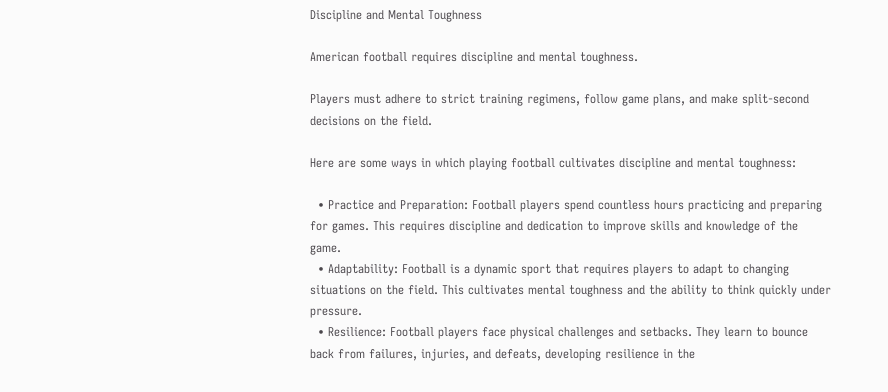Discipline and Mental Toughness

American football requires discipline and mental toughness.

Players must adhere to strict training regimens, follow game plans, and make split-second decisions on the field.

Here are some ways in which playing football cultivates discipline and mental toughness:

  • Practice and Preparation: Football players spend countless hours practicing and preparing for games. This requires discipline and dedication to improve skills and knowledge of the game.
  • Adaptability: Football is a dynamic sport that requires players to adapt to changing situations on the field. This cultivates mental toughness and the ability to think quickly under pressure.
  • Resilience: Football players face physical challenges and setbacks. They learn to bounce back from failures, injuries, and defeats, developing resilience in the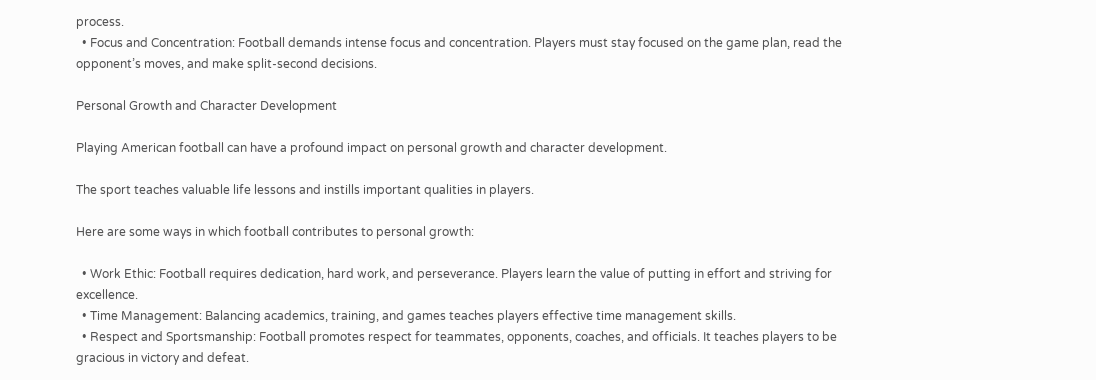process.
  • Focus and Concentration: Football demands intense focus and concentration. Players must stay focused on the game plan, read the opponent’s moves, and make split-second decisions.

Personal Growth and Character Development

Playing American football can have a profound impact on personal growth and character development.

The sport teaches valuable life lessons and instills important qualities in players.

Here are some ways in which football contributes to personal growth:

  • Work Ethic: Football requires dedication, hard work, and perseverance. Players learn the value of putting in effort and striving for excellence.
  • Time Management: Balancing academics, training, and games teaches players effective time management skills.
  • Respect and Sportsmanship: Football promotes respect for teammates, opponents, coaches, and officials. It teaches players to be gracious in victory and defeat.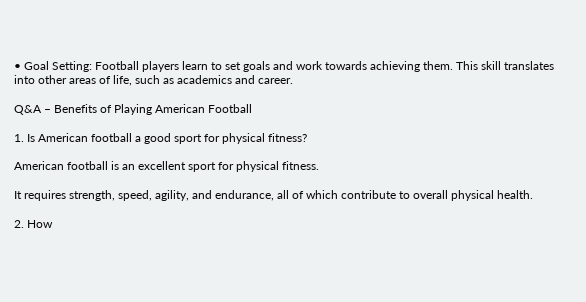• Goal Setting: Football players learn to set goals and work towards achieving them. This skill translates into other areas of life, such as academics and career.

Q&A – Benefits of Playing American Football

1. Is American football a good sport for physical fitness?

American football is an excellent sport for physical fitness.

It requires strength, speed, agility, and endurance, all of which contribute to overall physical health.

2. How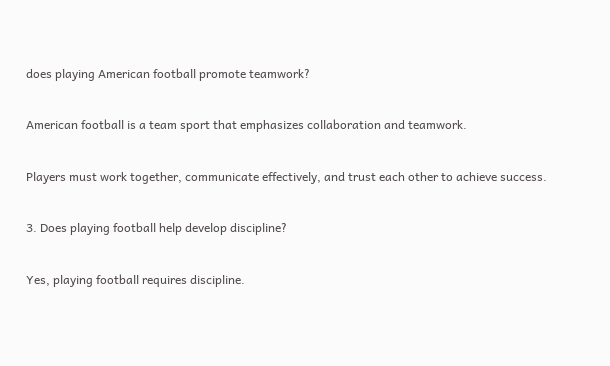does playing American football promote teamwork?

American football is a team sport that emphasizes collaboration and teamwork.

Players must work together, communicate effectively, and trust each other to achieve success.

3. Does playing football help develop discipline?

Yes, playing football requires discipline.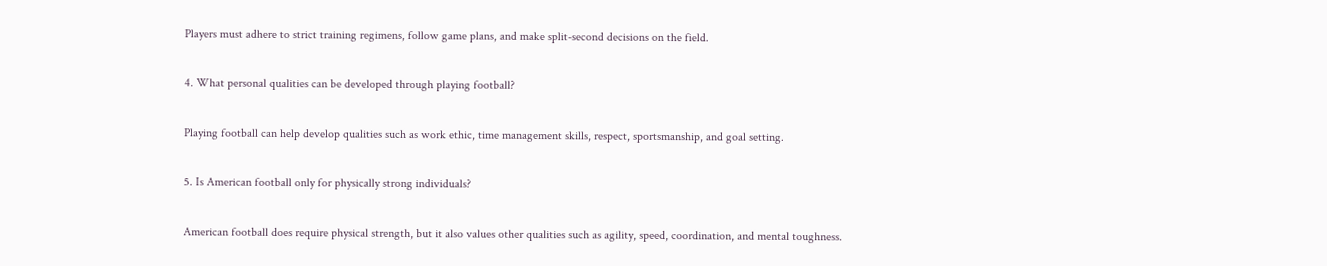Players must adhere to strict training regimens, follow game plans, and make split-second decisions on the field.

4. What personal qualities can be developed through playing football?

Playing football can help develop qualities such as work ethic, time management skills, respect, sportsmanship, and goal setting.

5. Is American football only for physically strong individuals?

American football does require physical strength, but it also values other qualities such as agility, speed, coordination, and mental toughness.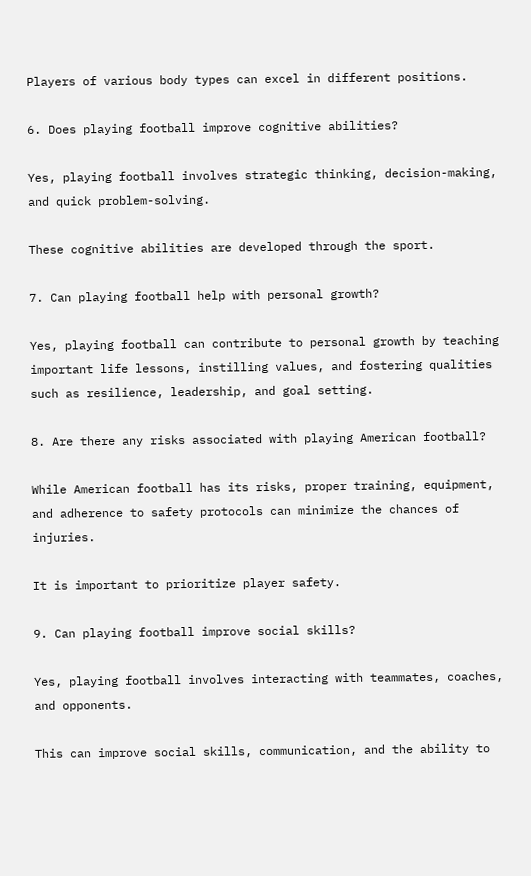Players of various body types can excel in different positions.

6. Does playing football improve cognitive abilities?

Yes, playing football involves strategic thinking, decision-making, and quick problem-solving.

These cognitive abilities are developed through the sport.

7. Can playing football help with personal growth?

Yes, playing football can contribute to personal growth by teaching important life lessons, instilling values, and fostering qualities such as resilience, leadership, and goal setting.

8. Are there any risks associated with playing American football?

While American football has its risks, proper training, equipment, and adherence to safety protocols can minimize the chances of injuries.

It is important to prioritize player safety.

9. Can playing football improve social skills?

Yes, playing football involves interacting with teammates, coaches, and opponents.

This can improve social skills, communication, and the ability to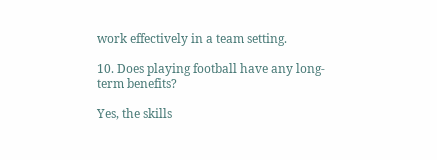work effectively in a team setting.

10. Does playing football have any long-term benefits?

Yes, the skills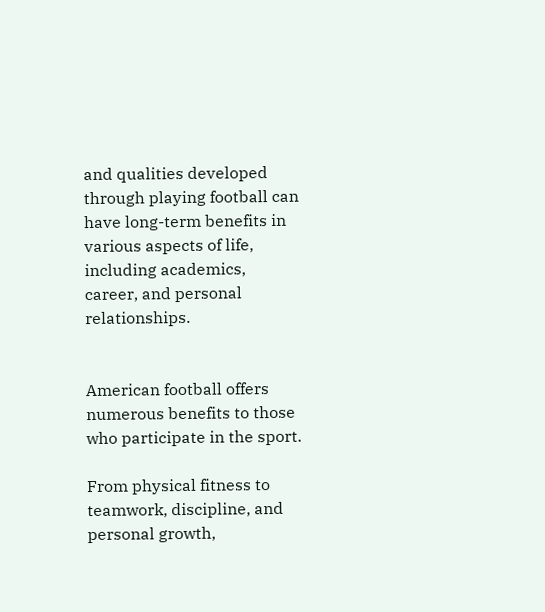and qualities developed through playing football can have long-term benefits in various aspects of life, including academics, career, and personal relationships.


American football offers numerous benefits to those who participate in the sport.

From physical fitness to teamwork, discipline, and personal growth,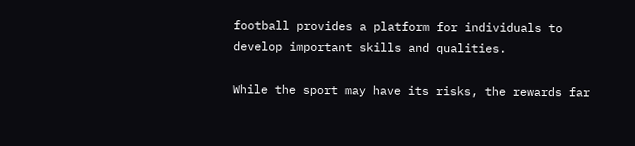football provides a platform for individuals to develop important skills and qualities.

While the sport may have its risks, the rewards far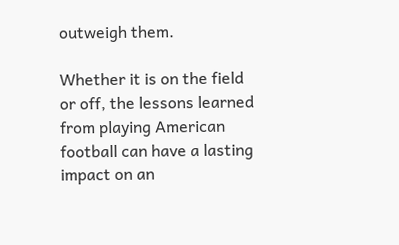outweigh them.

Whether it is on the field or off, the lessons learned from playing American football can have a lasting impact on an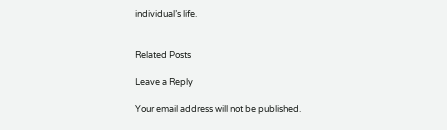individual’s life.


Related Posts

Leave a Reply

Your email address will not be published.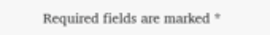Required fields are marked *